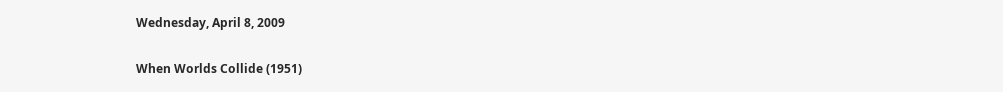Wednesday, April 8, 2009

When Worlds Collide (1951)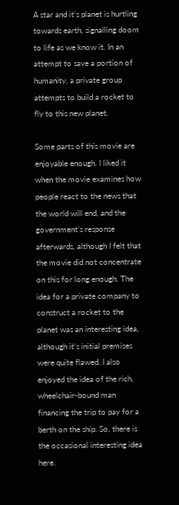A star and it’s planet is hurtling towards earth, signalling doom to life as we know it. In an attempt to save a portion of humanity, a private group attempts to build a rocket to fly to this new planet.

Some parts of this movie are enjoyable enough. I liked it when the movie examines how people react to the news that the world will end, and the government’s response afterwards, although I felt that the movie did not concentrate on this for long enough. The idea for a private company to construct a rocket to the planet was an interesting idea, although it’s initial premises were quite flawed. I also enjoyed the idea of the rich, wheelchair-bound man financing the trip to pay for a berth on the ship. So, there is the occasional interesting idea here.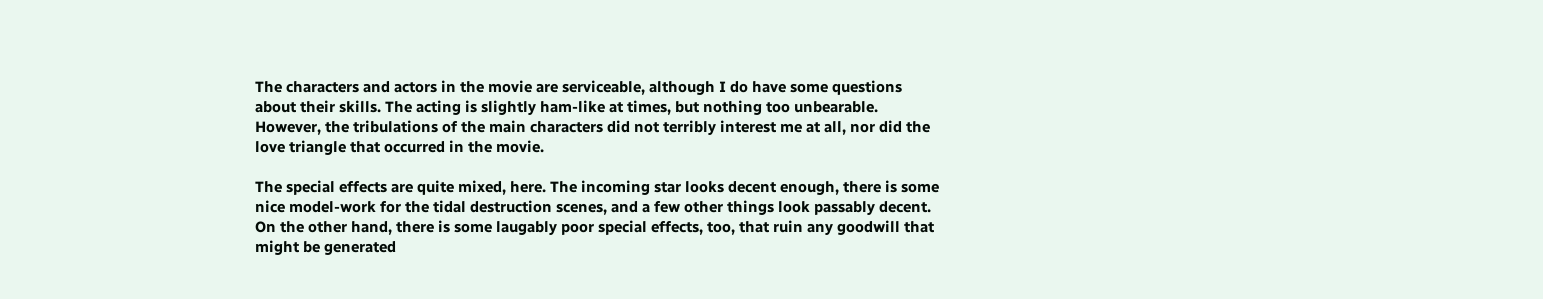The characters and actors in the movie are serviceable, although I do have some questions about their skills. The acting is slightly ham-like at times, but nothing too unbearable. However, the tribulations of the main characters did not terribly interest me at all, nor did the love triangle that occurred in the movie.

The special effects are quite mixed, here. The incoming star looks decent enough, there is some nice model-work for the tidal destruction scenes, and a few other things look passably decent. On the other hand, there is some laugably poor special effects, too, that ruin any goodwill that might be generated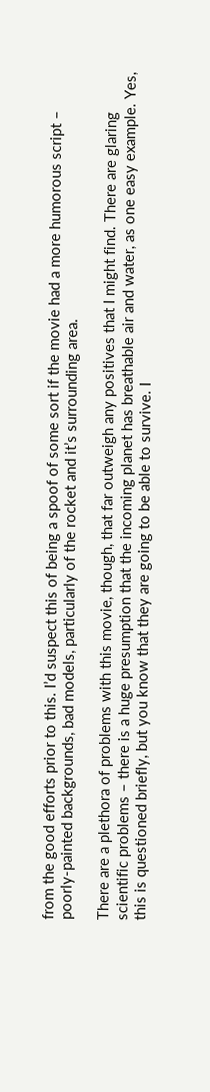from the good efforts prior to this. I’d suspect this of being a spoof of some sort if the movie had a more humorous script – poorly-painted backgrounds, bad models, particularly of the rocket and it’s surrounding area.

There are a plethora of problems with this movie, though, that far outweigh any positives that I might find. There are glaring scientific problems – there is a huge presumption that the incoming planet has breathable air and water, as one easy example. Yes, this is questioned briefly, but you know that they are going to be able to survive. I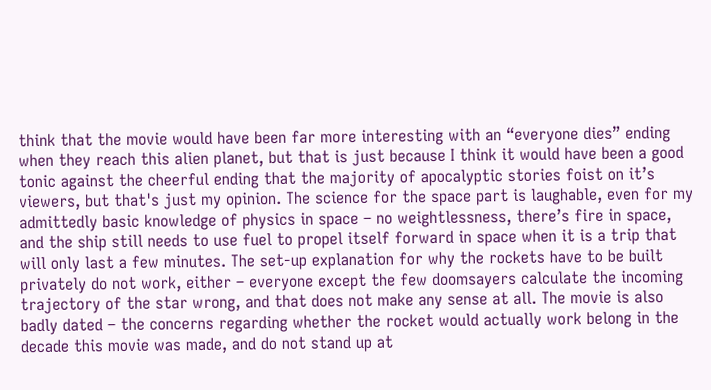think that the movie would have been far more interesting with an “everyone dies” ending when they reach this alien planet, but that is just because I think it would have been a good tonic against the cheerful ending that the majority of apocalyptic stories foist on it’s viewers, but that's just my opinion. The science for the space part is laughable, even for my admittedly basic knowledge of physics in space – no weightlessness, there’s fire in space, and the ship still needs to use fuel to propel itself forward in space when it is a trip that will only last a few minutes. The set-up explanation for why the rockets have to be built privately do not work, either – everyone except the few doomsayers calculate the incoming trajectory of the star wrong, and that does not make any sense at all. The movie is also badly dated – the concerns regarding whether the rocket would actually work belong in the decade this movie was made, and do not stand up at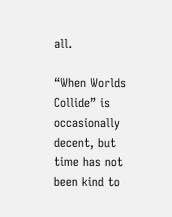all.

“When Worlds Collide” is occasionally decent, but time has not been kind to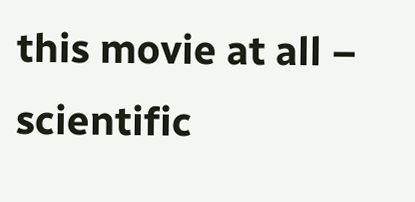this movie at all – scientific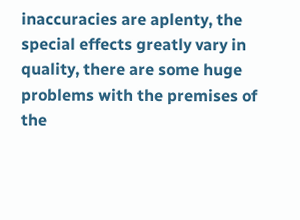inaccuracies are aplenty, the special effects greatly vary in quality, there are some huge problems with the premises of the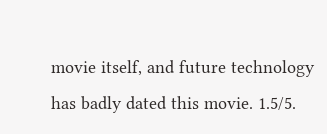movie itself, and future technology has badly dated this movie. 1.5/5.